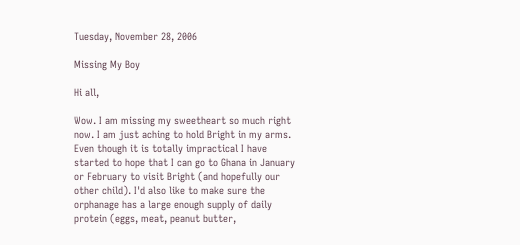Tuesday, November 28, 2006

Missing My Boy

Hi all,

Wow. I am missing my sweetheart so much right now. I am just aching to hold Bright in my arms. Even though it is totally impractical I have started to hope that I can go to Ghana in January or February to visit Bright (and hopefully our other child). I'd also like to make sure the orphanage has a large enough supply of daily protein (eggs, meat, peanut butter,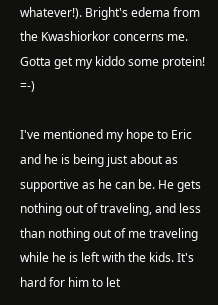whatever!). Bright's edema from the Kwashiorkor concerns me. Gotta get my kiddo some protein! =-)

I've mentioned my hope to Eric and he is being just about as supportive as he can be. He gets nothing out of traveling, and less than nothing out of me traveling while he is left with the kids. It's hard for him to let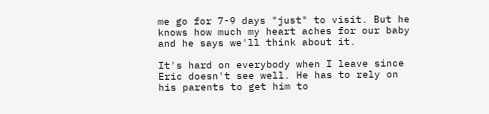me go for 7-9 days "just" to visit. But he knows how much my heart aches for our baby and he says we'll think about it.

It's hard on everybody when I leave since Eric doesn't see well. He has to rely on his parents to get him to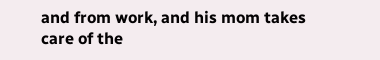and from work, and his mom takes care of the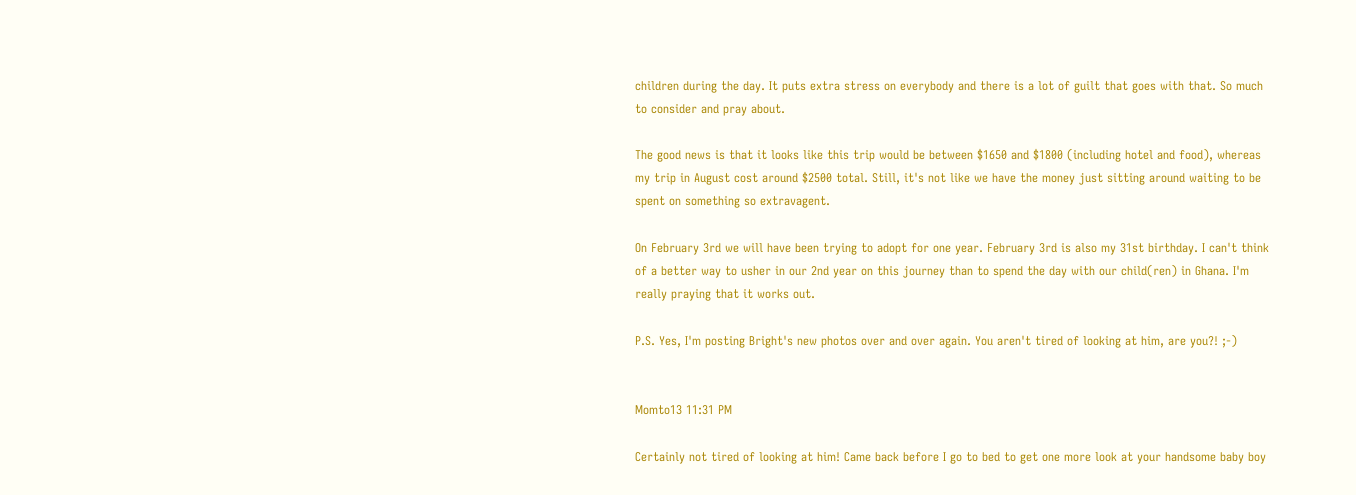children during the day. It puts extra stress on everybody and there is a lot of guilt that goes with that. So much to consider and pray about.

The good news is that it looks like this trip would be between $1650 and $1800 (including hotel and food), whereas my trip in August cost around $2500 total. Still, it's not like we have the money just sitting around waiting to be spent on something so extravagent.

On February 3rd we will have been trying to adopt for one year. February 3rd is also my 31st birthday. I can't think of a better way to usher in our 2nd year on this journey than to spend the day with our child(ren) in Ghana. I'm really praying that it works out.

P.S. Yes, I'm posting Bright's new photos over and over again. You aren't tired of looking at him, are you?! ;-)


Momto13 11:31 PM

Certainly not tired of looking at him! Came back before I go to bed to get one more look at your handsome baby boy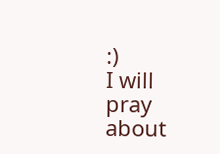:)
I will pray about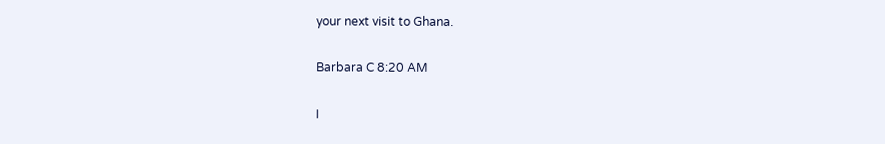your next visit to Ghana.

Barbara C 8:20 AM

I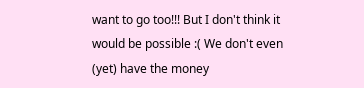want to go too!!! But I don't think it would be possible :( We don't even (yet) have the money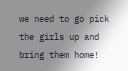we need to go pick the girls up and bring them home!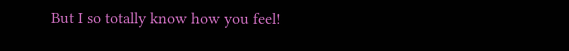But I so totally know how you feel!